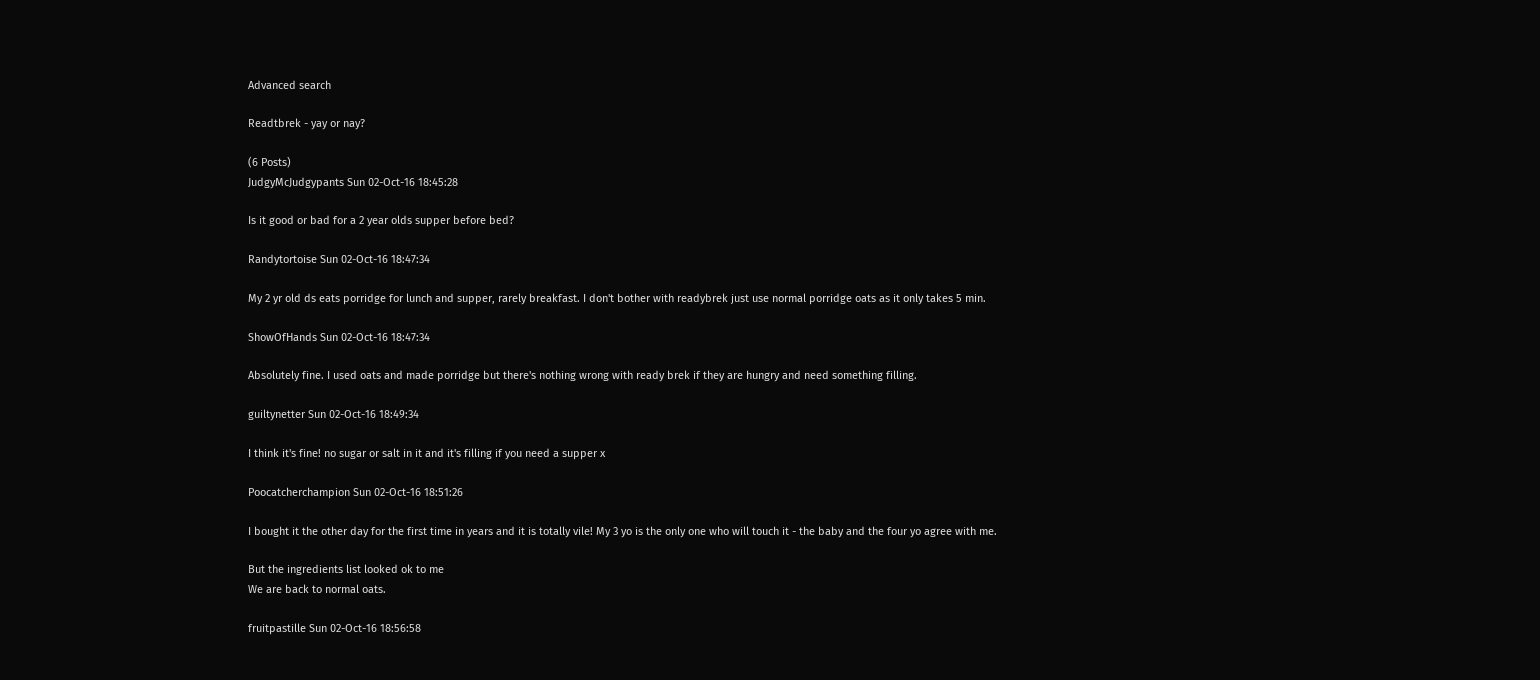Advanced search

Readtbrek - yay or nay?

(6 Posts)
JudgyMcJudgypants Sun 02-Oct-16 18:45:28

Is it good or bad for a 2 year olds supper before bed?

Randytortoise Sun 02-Oct-16 18:47:34

My 2 yr old ds eats porridge for lunch and supper, rarely breakfast. I don't bother with readybrek just use normal porridge oats as it only takes 5 min.

ShowOfHands Sun 02-Oct-16 18:47:34

Absolutely fine. I used oats and made porridge but there's nothing wrong with ready brek if they are hungry and need something filling.

guiltynetter Sun 02-Oct-16 18:49:34

I think it's fine! no sugar or salt in it and it's filling if you need a supper x

Poocatcherchampion Sun 02-Oct-16 18:51:26

I bought it the other day for the first time in years and it is totally vile! My 3 yo is the only one who will touch it - the baby and the four yo agree with me.

But the ingredients list looked ok to me
We are back to normal oats.

fruitpastille Sun 02-Oct-16 18:56:58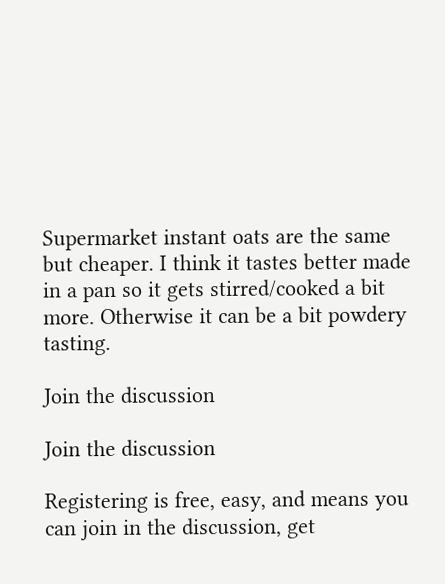Supermarket instant oats are the same but cheaper. I think it tastes better made in a pan so it gets stirred/cooked a bit more. Otherwise it can be a bit powdery tasting.

Join the discussion

Join the discussion

Registering is free, easy, and means you can join in the discussion, get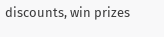discounts, win prizes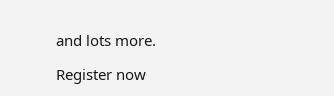and lots more.

Register now